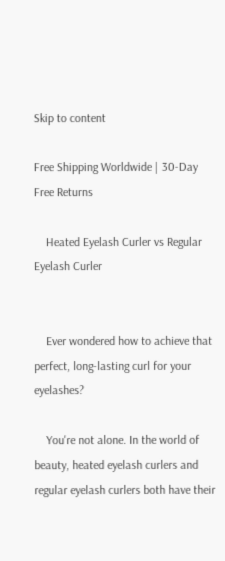Skip to content

Free Shipping Worldwide | 30-Day Free Returns

    Heated Eyelash Curler vs Regular Eyelash Curler


    Ever wondered how to achieve that perfect, long-lasting curl for your eyelashes?

    You're not alone. In the world of beauty, heated eyelash curlers and regular eyelash curlers both have their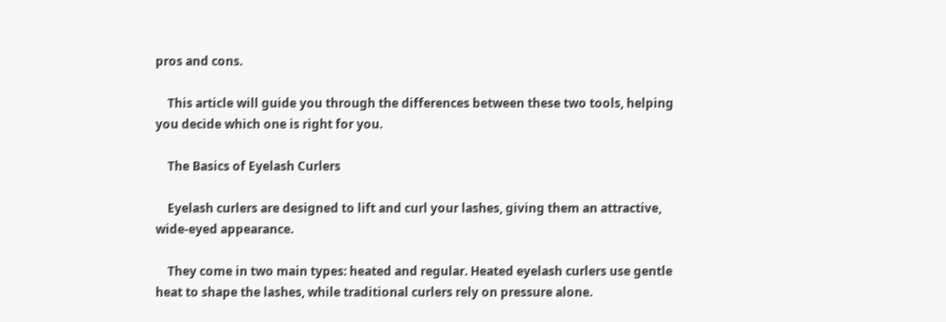pros and cons.

    This article will guide you through the differences between these two tools, helping you decide which one is right for you.

    The Basics of Eyelash Curlers

    Eyelash curlers are designed to lift and curl your lashes, giving them an attractive, wide-eyed appearance.

    They come in two main types: heated and regular. Heated eyelash curlers use gentle heat to shape the lashes, while traditional curlers rely on pressure alone.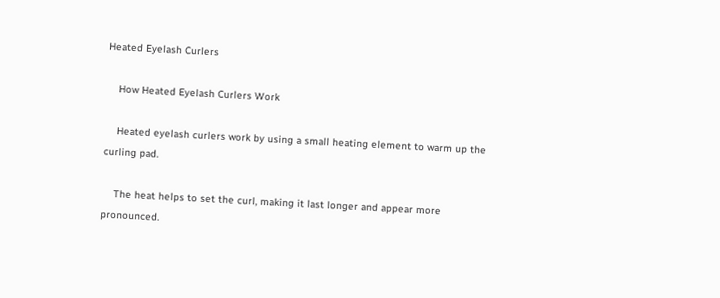Heated Eyelash Curlers

    How Heated Eyelash Curlers Work

    Heated eyelash curlers work by using a small heating element to warm up the curling pad.

    The heat helps to set the curl, making it last longer and appear more pronounced.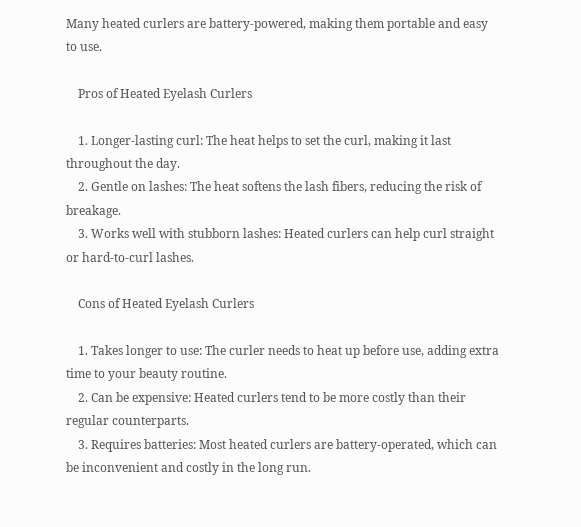Many heated curlers are battery-powered, making them portable and easy to use.

    Pros of Heated Eyelash Curlers

    1. Longer-lasting curl: The heat helps to set the curl, making it last throughout the day.
    2. Gentle on lashes: The heat softens the lash fibers, reducing the risk of breakage.
    3. Works well with stubborn lashes: Heated curlers can help curl straight or hard-to-curl lashes.

    Cons of Heated Eyelash Curlers

    1. Takes longer to use: The curler needs to heat up before use, adding extra time to your beauty routine.
    2. Can be expensive: Heated curlers tend to be more costly than their regular counterparts.
    3. Requires batteries: Most heated curlers are battery-operated, which can be inconvenient and costly in the long run.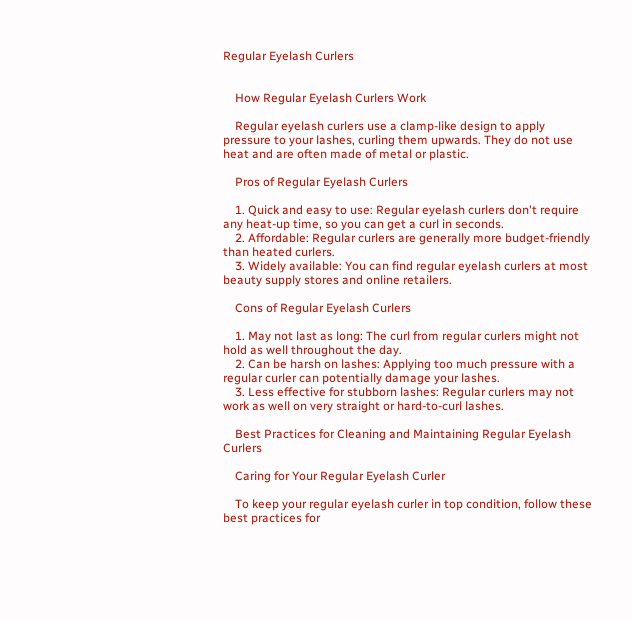Regular Eyelash Curlers


    How Regular Eyelash Curlers Work

    Regular eyelash curlers use a clamp-like design to apply pressure to your lashes, curling them upwards. They do not use heat and are often made of metal or plastic.

    Pros of Regular Eyelash Curlers

    1. Quick and easy to use: Regular eyelash curlers don't require any heat-up time, so you can get a curl in seconds.
    2. Affordable: Regular curlers are generally more budget-friendly than heated curlers.
    3. Widely available: You can find regular eyelash curlers at most beauty supply stores and online retailers.

    Cons of Regular Eyelash Curlers

    1. May not last as long: The curl from regular curlers might not hold as well throughout the day.
    2. Can be harsh on lashes: Applying too much pressure with a regular curler can potentially damage your lashes.
    3. Less effective for stubborn lashes: Regular curlers may not work as well on very straight or hard-to-curl lashes.

    Best Practices for Cleaning and Maintaining Regular Eyelash Curlers

    Caring for Your Regular Eyelash Curler

    To keep your regular eyelash curler in top condition, follow these best practices for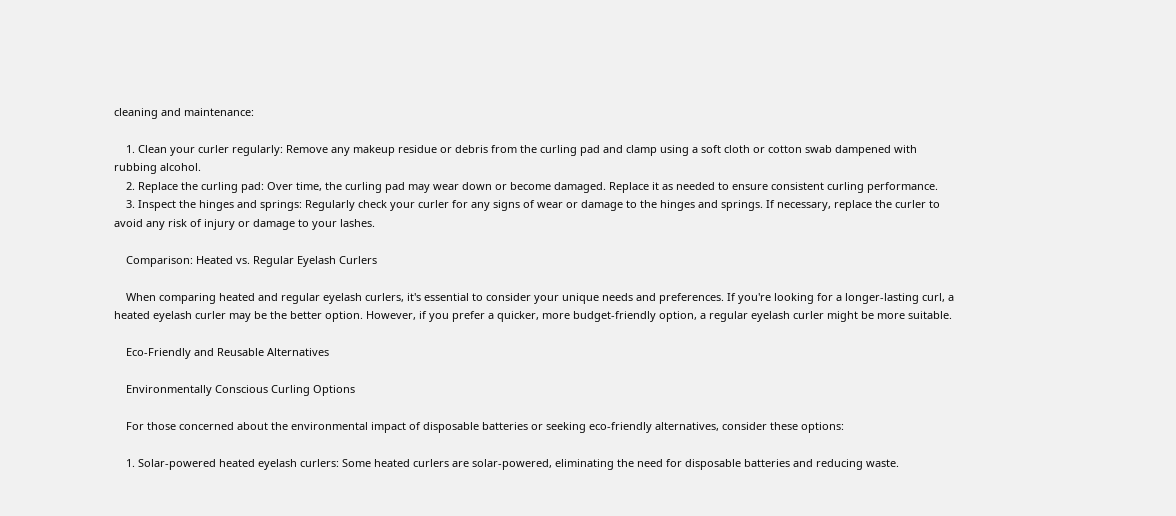cleaning and maintenance:

    1. Clean your curler regularly: Remove any makeup residue or debris from the curling pad and clamp using a soft cloth or cotton swab dampened with rubbing alcohol.
    2. Replace the curling pad: Over time, the curling pad may wear down or become damaged. Replace it as needed to ensure consistent curling performance.
    3. Inspect the hinges and springs: Regularly check your curler for any signs of wear or damage to the hinges and springs. If necessary, replace the curler to avoid any risk of injury or damage to your lashes.

    Comparison: Heated vs. Regular Eyelash Curlers

    When comparing heated and regular eyelash curlers, it's essential to consider your unique needs and preferences. If you're looking for a longer-lasting curl, a heated eyelash curler may be the better option. However, if you prefer a quicker, more budget-friendly option, a regular eyelash curler might be more suitable.

    Eco-Friendly and Reusable Alternatives

    Environmentally Conscious Curling Options

    For those concerned about the environmental impact of disposable batteries or seeking eco-friendly alternatives, consider these options:

    1. Solar-powered heated eyelash curlers: Some heated curlers are solar-powered, eliminating the need for disposable batteries and reducing waste.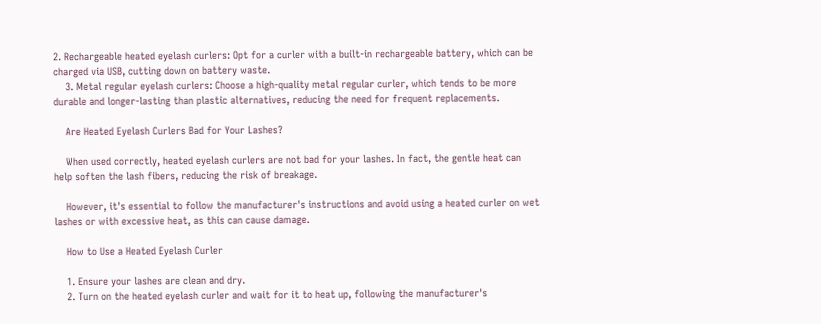2. Rechargeable heated eyelash curlers: Opt for a curler with a built-in rechargeable battery, which can be charged via USB, cutting down on battery waste.
    3. Metal regular eyelash curlers: Choose a high-quality metal regular curler, which tends to be more durable and longer-lasting than plastic alternatives, reducing the need for frequent replacements.

    Are Heated Eyelash Curlers Bad for Your Lashes?

    When used correctly, heated eyelash curlers are not bad for your lashes. In fact, the gentle heat can help soften the lash fibers, reducing the risk of breakage.

    However, it's essential to follow the manufacturer's instructions and avoid using a heated curler on wet lashes or with excessive heat, as this can cause damage.

    How to Use a Heated Eyelash Curler

    1. Ensure your lashes are clean and dry.
    2. Turn on the heated eyelash curler and wait for it to heat up, following the manufacturer's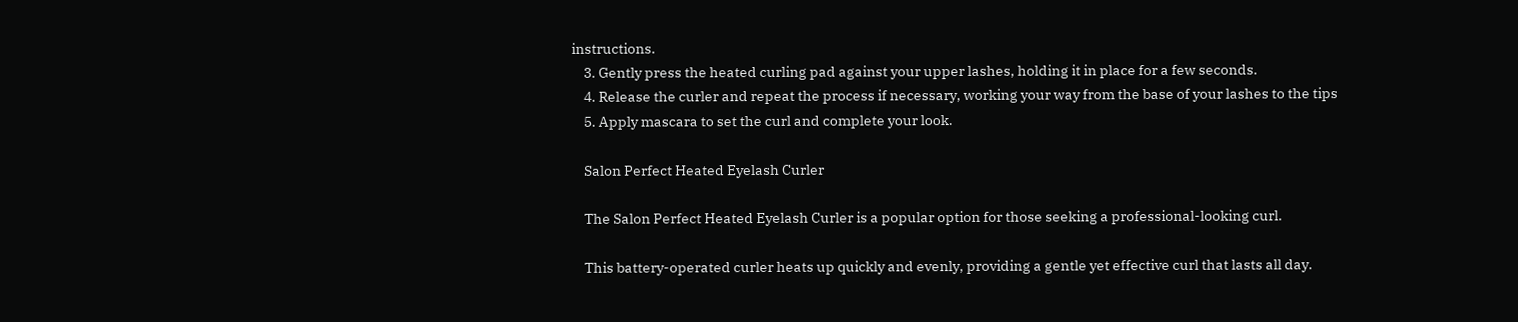instructions.
    3. Gently press the heated curling pad against your upper lashes, holding it in place for a few seconds.
    4. Release the curler and repeat the process if necessary, working your way from the base of your lashes to the tips
    5. Apply mascara to set the curl and complete your look.

    Salon Perfect Heated Eyelash Curler

    The Salon Perfect Heated Eyelash Curler is a popular option for those seeking a professional-looking curl.

    This battery-operated curler heats up quickly and evenly, providing a gentle yet effective curl that lasts all day.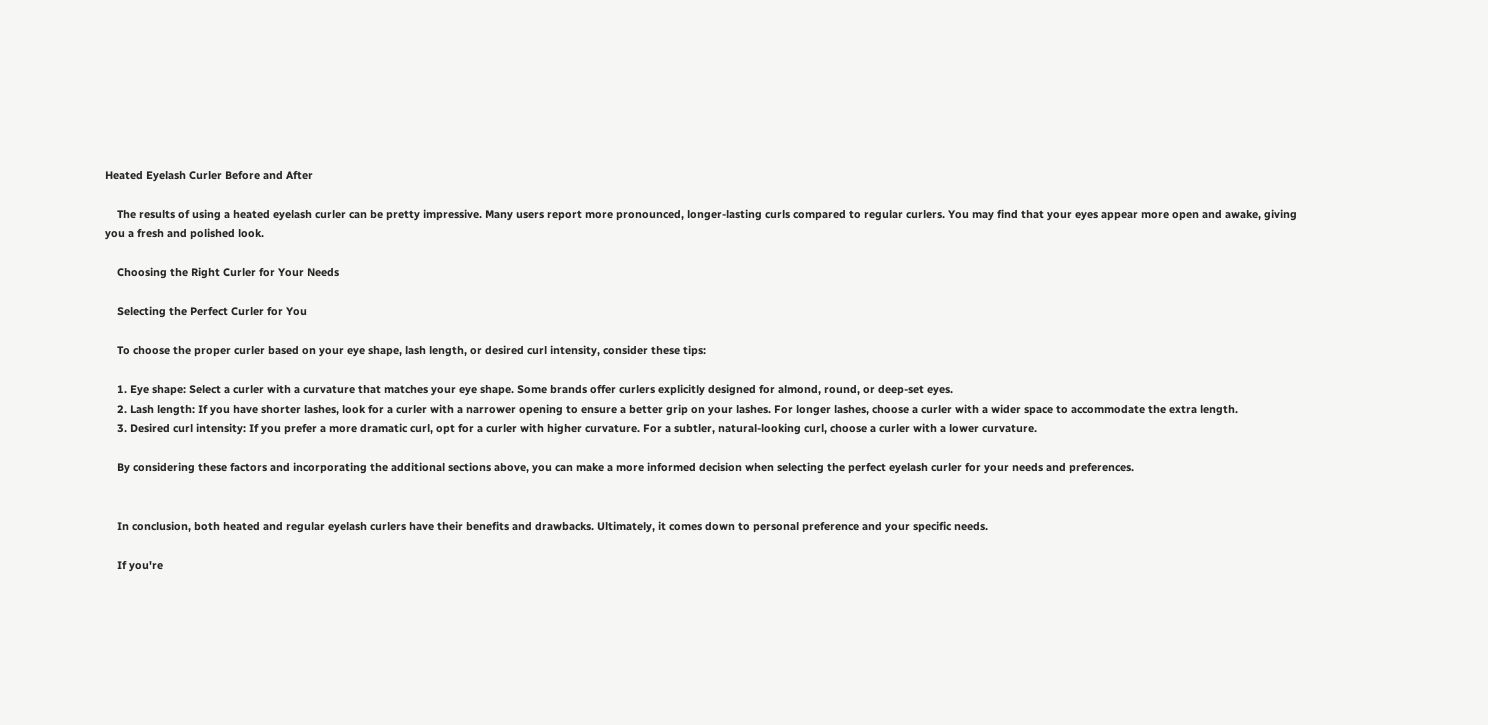Heated Eyelash Curler Before and After

    The results of using a heated eyelash curler can be pretty impressive. Many users report more pronounced, longer-lasting curls compared to regular curlers. You may find that your eyes appear more open and awake, giving you a fresh and polished look.

    Choosing the Right Curler for Your Needs

    Selecting the Perfect Curler for You

    To choose the proper curler based on your eye shape, lash length, or desired curl intensity, consider these tips:

    1. Eye shape: Select a curler with a curvature that matches your eye shape. Some brands offer curlers explicitly designed for almond, round, or deep-set eyes.
    2. Lash length: If you have shorter lashes, look for a curler with a narrower opening to ensure a better grip on your lashes. For longer lashes, choose a curler with a wider space to accommodate the extra length.
    3. Desired curl intensity: If you prefer a more dramatic curl, opt for a curler with higher curvature. For a subtler, natural-looking curl, choose a curler with a lower curvature.

    By considering these factors and incorporating the additional sections above, you can make a more informed decision when selecting the perfect eyelash curler for your needs and preferences.


    In conclusion, both heated and regular eyelash curlers have their benefits and drawbacks. Ultimately, it comes down to personal preference and your specific needs.

    If you're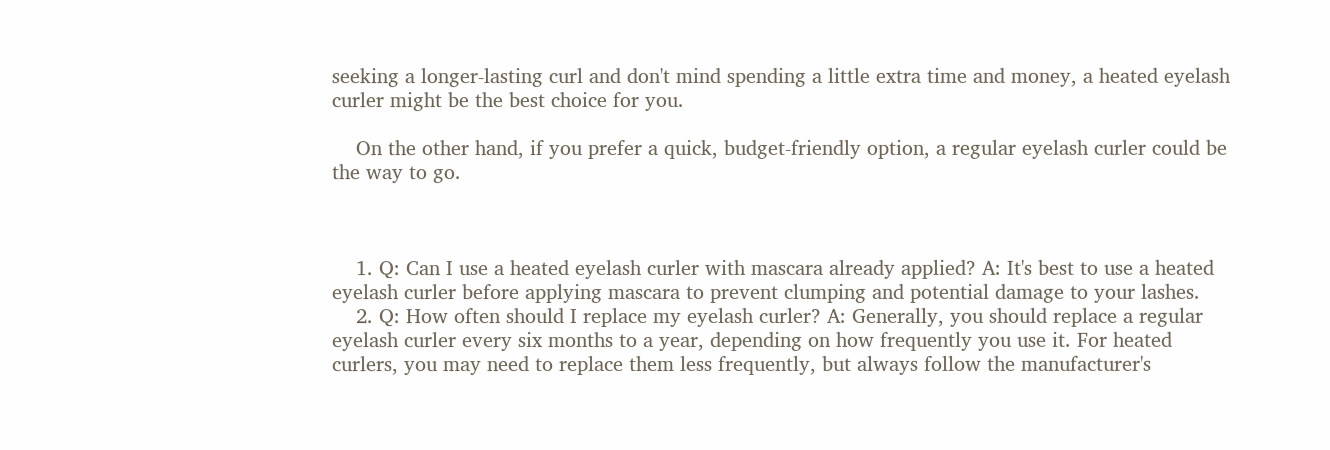seeking a longer-lasting curl and don't mind spending a little extra time and money, a heated eyelash curler might be the best choice for you.

    On the other hand, if you prefer a quick, budget-friendly option, a regular eyelash curler could be the way to go.



    1. Q: Can I use a heated eyelash curler with mascara already applied? A: It's best to use a heated eyelash curler before applying mascara to prevent clumping and potential damage to your lashes.
    2. Q: How often should I replace my eyelash curler? A: Generally, you should replace a regular eyelash curler every six months to a year, depending on how frequently you use it. For heated curlers, you may need to replace them less frequently, but always follow the manufacturer's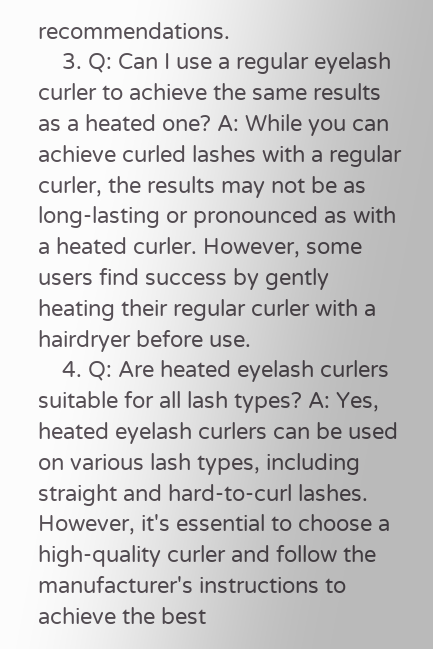recommendations.
    3. Q: Can I use a regular eyelash curler to achieve the same results as a heated one? A: While you can achieve curled lashes with a regular curler, the results may not be as long-lasting or pronounced as with a heated curler. However, some users find success by gently heating their regular curler with a hairdryer before use.
    4. Q: Are heated eyelash curlers suitable for all lash types? A: Yes, heated eyelash curlers can be used on various lash types, including straight and hard-to-curl lashes. However, it's essential to choose a high-quality curler and follow the manufacturer's instructions to achieve the best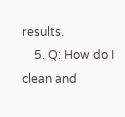results.
    5. Q: How do I clean and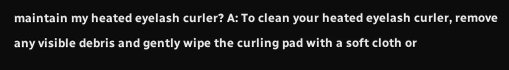maintain my heated eyelash curler? A: To clean your heated eyelash curler, remove any visible debris and gently wipe the curling pad with a soft cloth or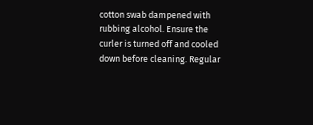cotton swab dampened with rubbing alcohol. Ensure the curler is turned off and cooled down before cleaning. Regular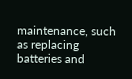maintenance, such as replacing batteries and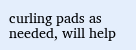curling pads as needed, will help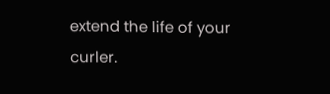extend the life of your curler.